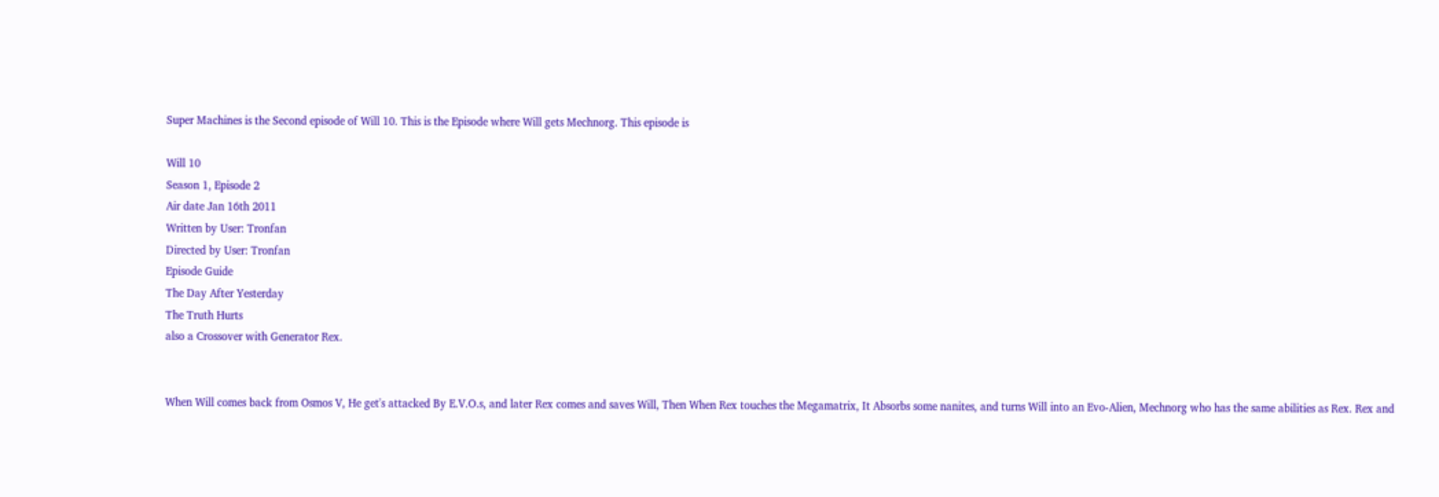Super Machines is the Second episode of Will 10. This is the Episode where Will gets Mechnorg. This episode is

Will 10
Season 1, Episode 2
Air date Jan 16th 2011
Written by User: Tronfan
Directed by User: Tronfan
Episode Guide
The Day After Yesterday
The Truth Hurts
also a Crossover with Generator Rex.


When Will comes back from Osmos V, He get's attacked By E.V.O.s, and later Rex comes and saves Will, Then When Rex touches the Megamatrix, It Absorbs some nanites, and turns Will into an Evo-Alien, Mechnorg who has the same abilities as Rex. Rex and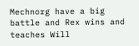Mechnorg have a big battle and Rex wins and teaches Will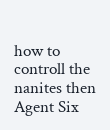how to controll the nanites then Agent Six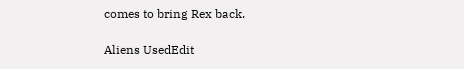comes to bring Rex back.

Aliens UsedEdit